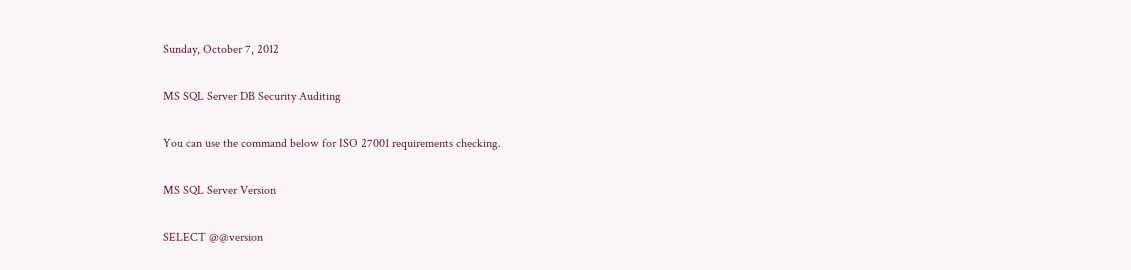Sunday, October 7, 2012

MS SQL Server DB Security Auditing

You can use the command below for ISO 27001 requirements checking.

MS SQL Server Version

SELECT @@version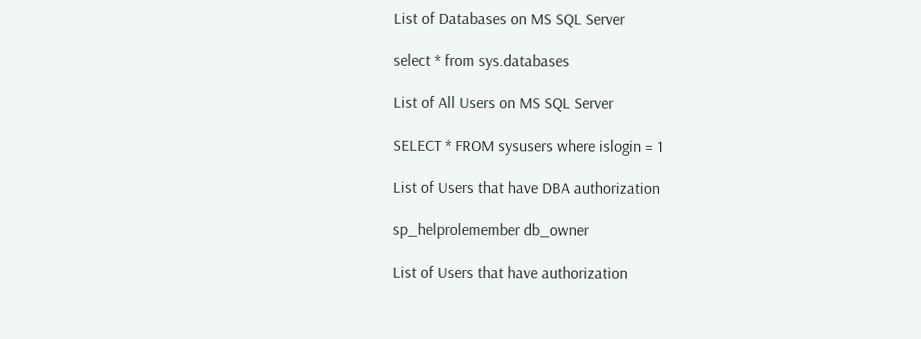List of Databases on MS SQL Server

select * from sys.databases

List of All Users on MS SQL Server

SELECT * FROM sysusers where islogin = 1

List of Users that have DBA authorization

sp_helprolemember db_owner

List of Users that have authorization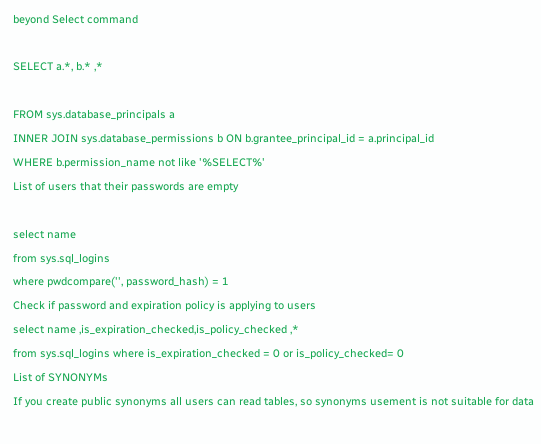beyond Select command

SELECT a.*, b.* ,*

FROM sys.database_principals a
INNER JOIN sys.database_permissions b ON b.grantee_principal_id = a.principal_id
WHERE b.permission_name not like '%SELECT%'
List of users that their passwords are empty

select name
from sys.sql_logins
where pwdcompare('', password_hash) = 1
Check if password and expiration policy is applying to users
select name ,is_expiration_checked,is_policy_checked ,*
from sys.sql_logins where is_expiration_checked = 0 or is_policy_checked= 0
List of SYNONYMs
If you create public synonyms all users can read tables, so synonyms usement is not suitable for data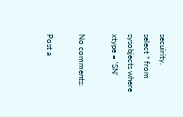secuirity.
select * from sysobjects where xtype = 'SN'

No comments:

Post a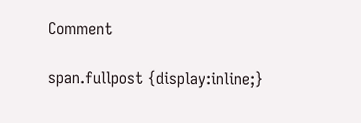Comment

span.fullpost {display:inline;}